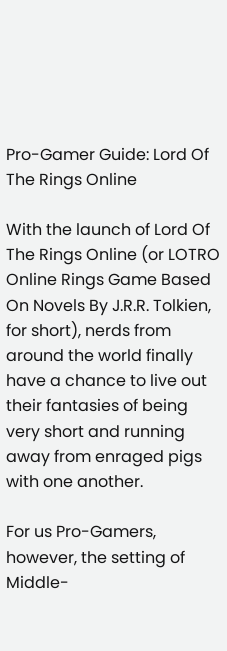Pro-Gamer Guide: Lord Of The Rings Online

With the launch of Lord Of The Rings Online (or LOTRO Online Rings Game Based On Novels By J.R.R. Tolkien, for short), nerds from around the world finally have a chance to live out their fantasies of being very short and running away from enraged pigs with one another.

For us Pro-Gamers, however, the setting of Middle-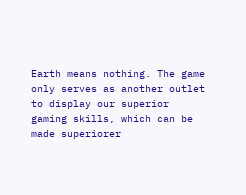Earth means nothing. The game only serves as another outlet to display our superior gaming skills, which can be made superiorer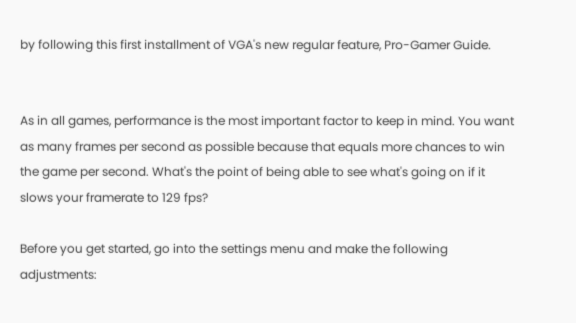by following this first installment of VGA's new regular feature, Pro-Gamer Guide.


As in all games, performance is the most important factor to keep in mind. You want as many frames per second as possible because that equals more chances to win the game per second. What's the point of being able to see what's going on if it slows your framerate to 129 fps?

Before you get started, go into the settings menu and make the following adjustments: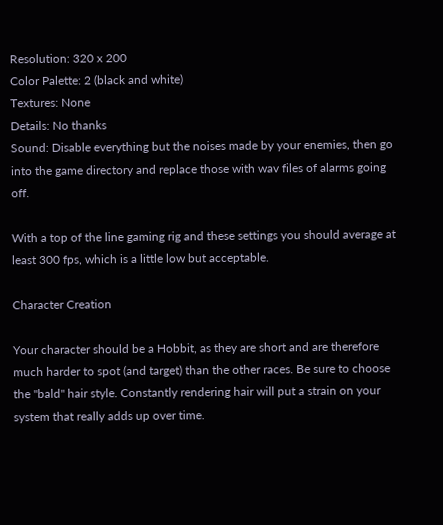Resolution: 320 x 200
Color Palette: 2 (black and white)
Textures: None
Details: No thanks
Sound: Disable everything but the noises made by your enemies, then go into the game directory and replace those with wav files of alarms going off.

With a top of the line gaming rig and these settings you should average at least 300 fps, which is a little low but acceptable.

Character Creation

Your character should be a Hobbit, as they are short and are therefore much harder to spot (and target) than the other races. Be sure to choose the "bald" hair style. Constantly rendering hair will put a strain on your system that really adds up over time.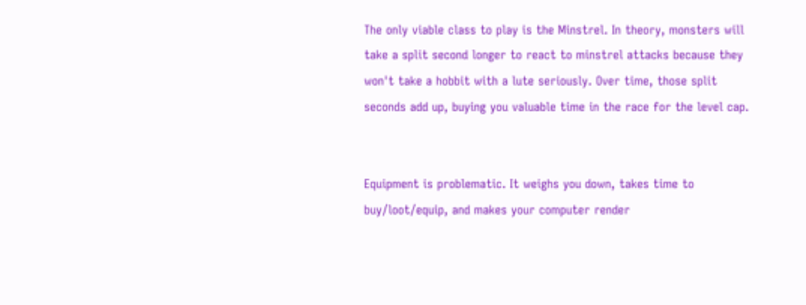The only viable class to play is the Minstrel. In theory, monsters will take a split second longer to react to minstrel attacks because they won't take a hobbit with a lute seriously. Over time, those split seconds add up, buying you valuable time in the race for the level cap.


Equipment is problematic. It weighs you down, takes time to buy/loot/equip, and makes your computer render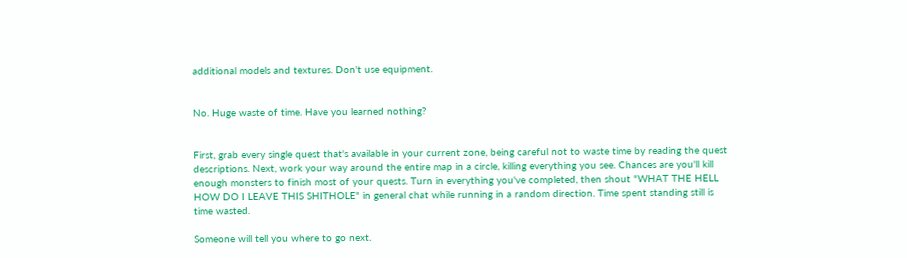additional models and textures. Don't use equipment.


No. Huge waste of time. Have you learned nothing?


First, grab every single quest that's available in your current zone, being careful not to waste time by reading the quest descriptions. Next, work your way around the entire map in a circle, killing everything you see. Chances are you'll kill enough monsters to finish most of your quests. Turn in everything you've completed, then shout "WHAT THE HELL HOW DO I LEAVE THIS SHITHOLE" in general chat while running in a random direction. Time spent standing still is time wasted.

Someone will tell you where to go next.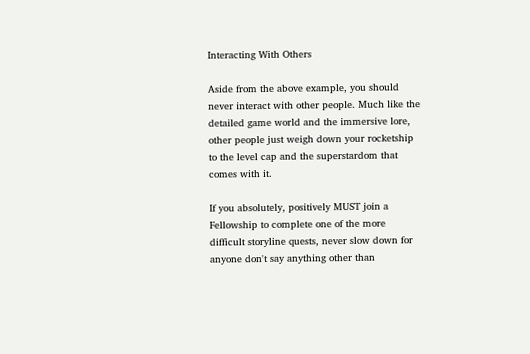Interacting With Others

Aside from the above example, you should never interact with other people. Much like the detailed game world and the immersive lore, other people just weigh down your rocketship to the level cap and the superstardom that comes with it.

If you absolutely, positively MUST join a Fellowship to complete one of the more difficult storyline quests, never slow down for anyone don't say anything other than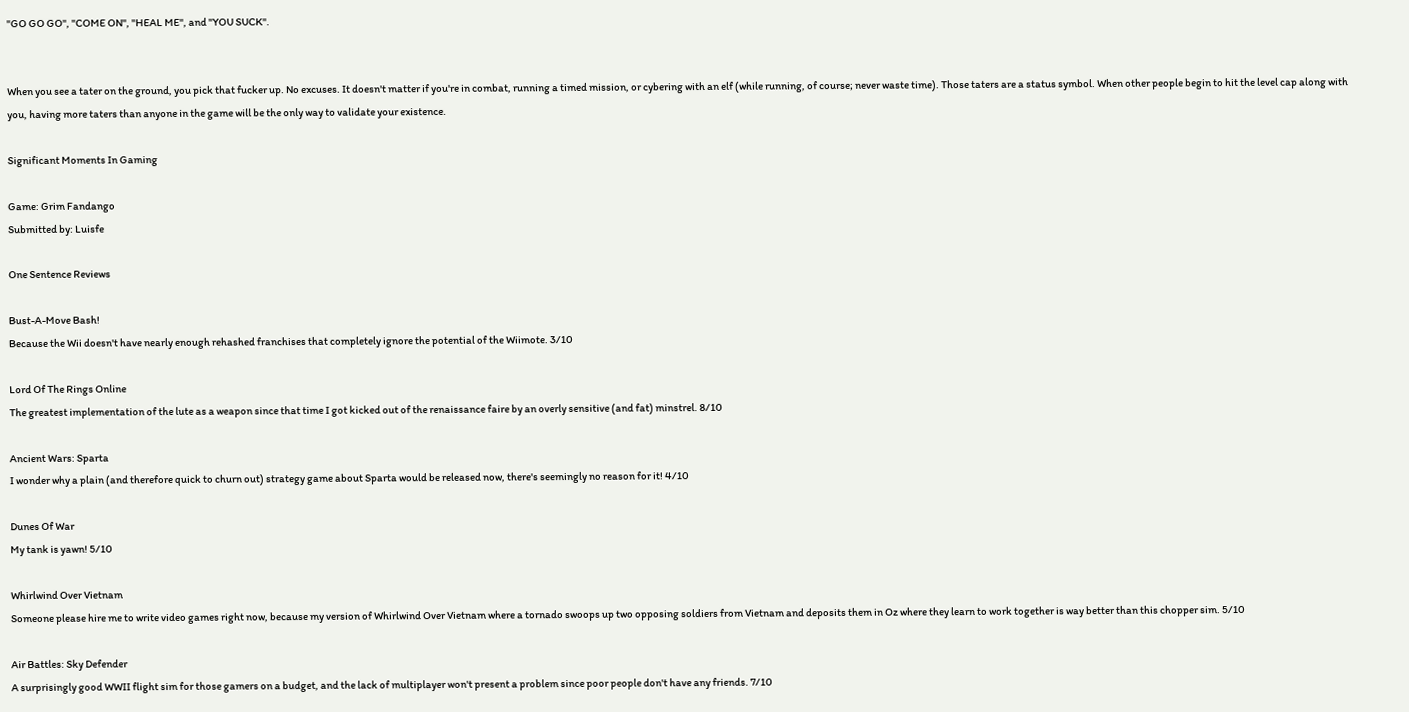"GO GO GO", "COME ON", "HEAL ME", and "YOU SUCK".


When you see a tater on the ground, you pick that fucker up. No excuses. It doesn't matter if you're in combat, running a timed mission, or cybering with an elf (while running, of course; never waste time). Those taters are a status symbol. When other people begin to hit the level cap along with you, having more taters than anyone in the game will be the only way to validate your existence.

Significant Moments In Gaming

Game: Grim Fandango
Submitted by: Luisfe

One Sentence Reviews

Bust-A-Move Bash!
Because the Wii doesn't have nearly enough rehashed franchises that completely ignore the potential of the Wiimote. 3/10

Lord Of The Rings Online
The greatest implementation of the lute as a weapon since that time I got kicked out of the renaissance faire by an overly sensitive (and fat) minstrel. 8/10

Ancient Wars: Sparta
I wonder why a plain (and therefore quick to churn out) strategy game about Sparta would be released now, there's seemingly no reason for it! 4/10

Dunes Of War
My tank is yawn! 5/10

Whirlwind Over Vietnam
Someone please hire me to write video games right now, because my version of Whirlwind Over Vietnam where a tornado swoops up two opposing soldiers from Vietnam and deposits them in Oz where they learn to work together is way better than this chopper sim. 5/10

Air Battles: Sky Defender
A surprisingly good WWII flight sim for those gamers on a budget, and the lack of multiplayer won't present a problem since poor people don't have any friends. 7/10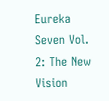Eureka Seven Vol. 2: The New Vision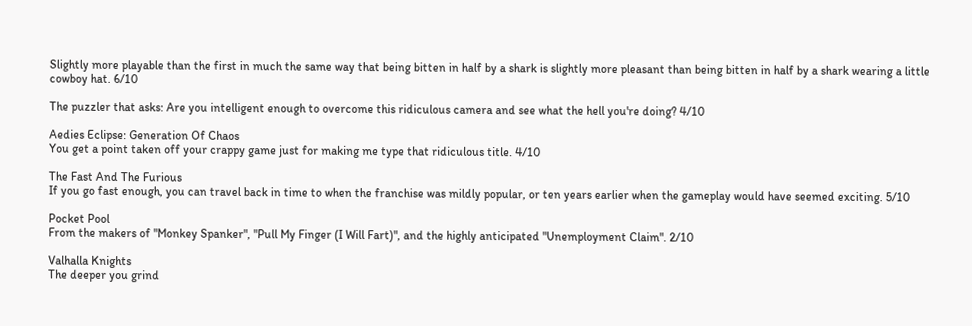Slightly more playable than the first in much the same way that being bitten in half by a shark is slightly more pleasant than being bitten in half by a shark wearing a little cowboy hat. 6/10

The puzzler that asks: Are you intelligent enough to overcome this ridiculous camera and see what the hell you're doing? 4/10

Aedies Eclipse: Generation Of Chaos
You get a point taken off your crappy game just for making me type that ridiculous title. 4/10

The Fast And The Furious
If you go fast enough, you can travel back in time to when the franchise was mildly popular, or ten years earlier when the gameplay would have seemed exciting. 5/10

Pocket Pool
From the makers of "Monkey Spanker", "Pull My Finger (I Will Fart)", and the highly anticipated "Unemployment Claim". 2/10

Valhalla Knights
The deeper you grind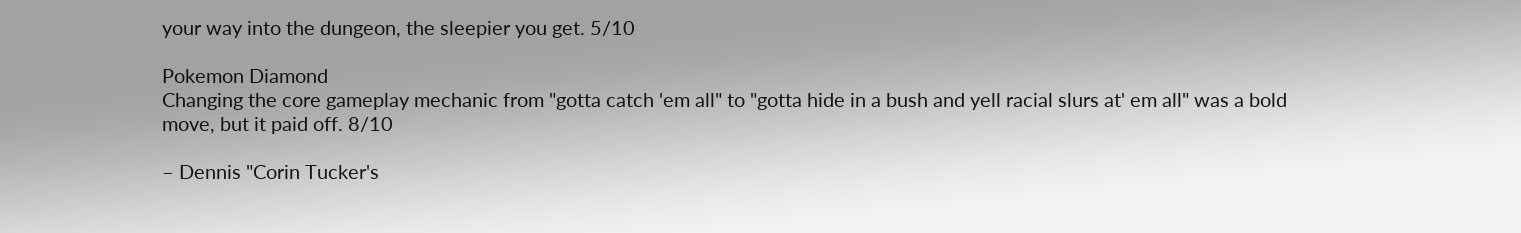your way into the dungeon, the sleepier you get. 5/10

Pokemon Diamond
Changing the core gameplay mechanic from "gotta catch 'em all" to "gotta hide in a bush and yell racial slurs at' em all" was a bold move, but it paid off. 8/10

– Dennis "Corin Tucker's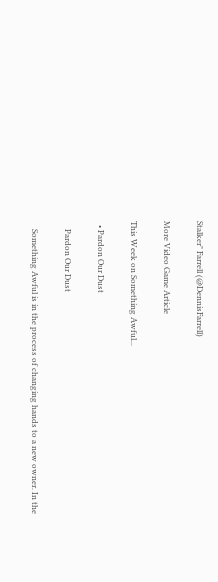Stalker" Farrell (@DennisFarrell)

More Video Game Article

This Week on Something Awful...

  • Pardon Our Dust

    Pardon Our Dust

    Something Awful is in the process of changing hands to a new owner. In the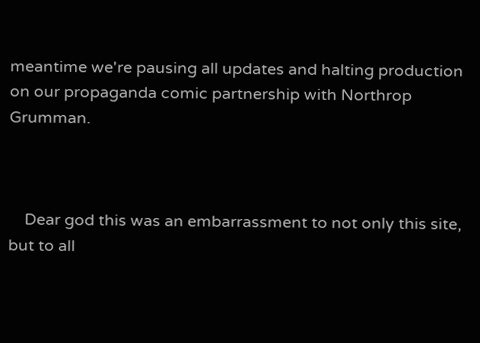meantime we're pausing all updates and halting production on our propaganda comic partnership with Northrop Grumman.



    Dear god this was an embarrassment to not only this site, but to all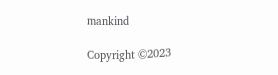mankind

Copyright ©2023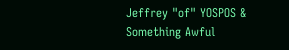Jeffrey "of" YOSPOS & Something Awful